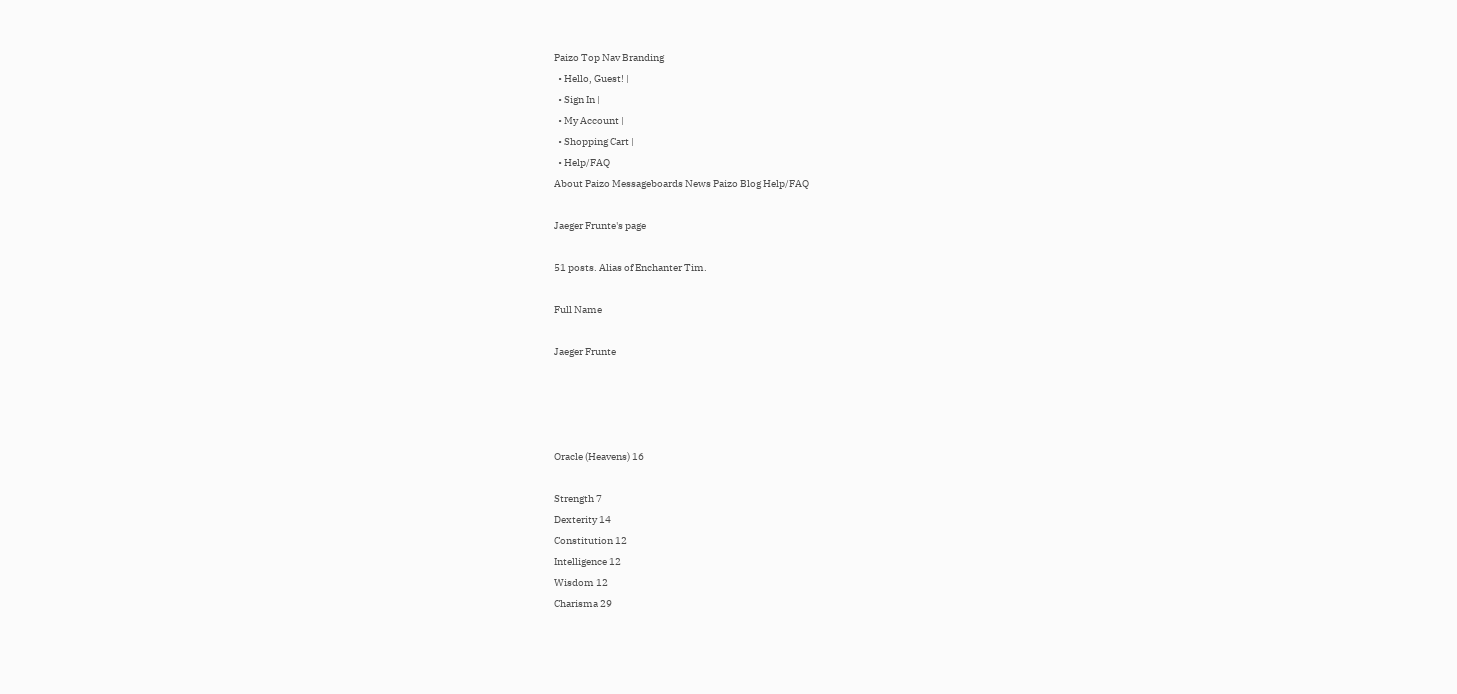Paizo Top Nav Branding
  • Hello, Guest! |
  • Sign In |
  • My Account |
  • Shopping Cart |
  • Help/FAQ
About Paizo Messageboards News Paizo Blog Help/FAQ

Jaeger Frunte's page

51 posts. Alias of Enchanter Tim.

Full Name

Jaeger Frunte




Oracle (Heavens) 16

Strength 7
Dexterity 14
Constitution 12
Intelligence 12
Wisdom 12
Charisma 29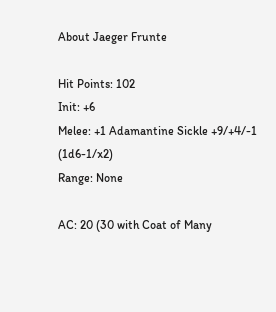About Jaeger Frunte

Hit Points: 102
Init: +6
Melee: +1 Adamantine Sickle +9/+4/-1 (1d6-1/x2)
Range: None

AC: 20 (30 with Coat of Many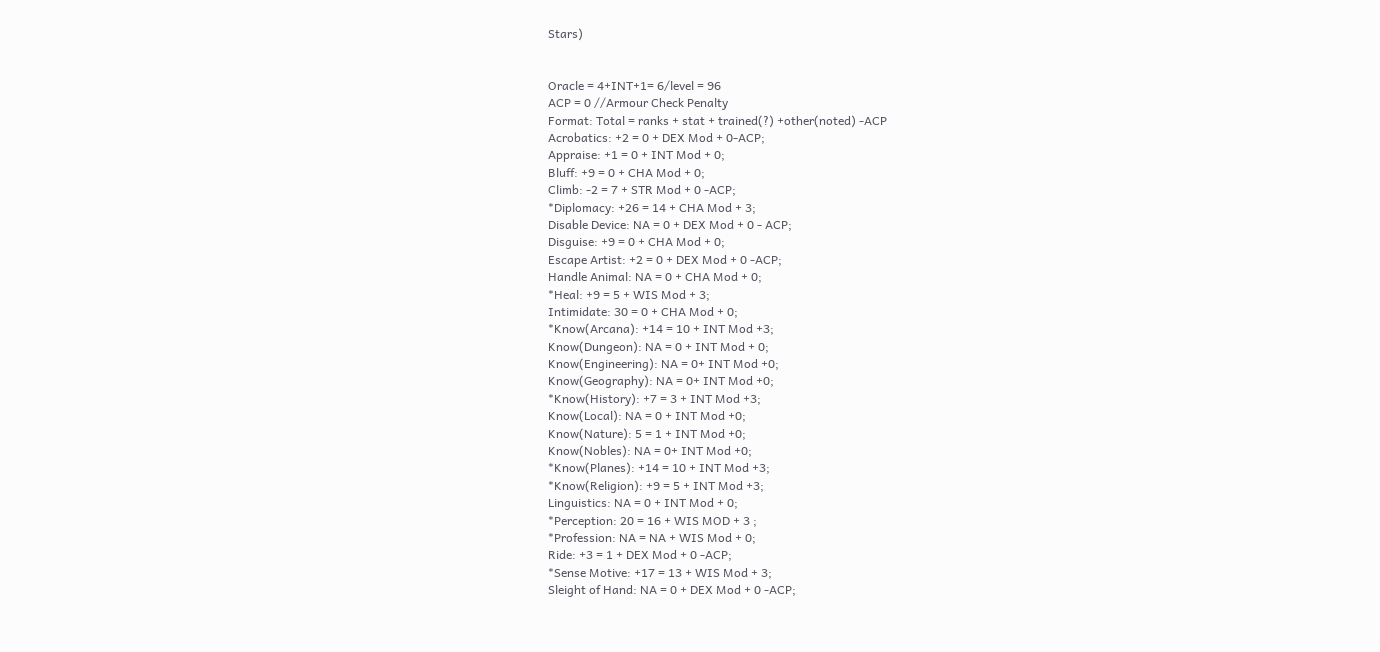Stars)


Oracle = 4+INT+1= 6/level = 96
ACP = 0 //Armour Check Penalty
Format: Total = ranks + stat + trained(?) +other(noted) -ACP
Acrobatics: +2 = 0 + DEX Mod + 0-ACP;
Appraise: +1 = 0 + INT Mod + 0;
Bluff: +9 = 0 + CHA Mod + 0;
Climb: -2 = 7 + STR Mod + 0 -ACP;
*Diplomacy: +26 = 14 + CHA Mod + 3;
Disable Device: NA = 0 + DEX Mod + 0 - ACP;
Disguise: +9 = 0 + CHA Mod + 0;
Escape Artist: +2 = 0 + DEX Mod + 0 -ACP;
Handle Animal: NA = 0 + CHA Mod + 0;
*Heal: +9 = 5 + WIS Mod + 3;
Intimidate: 30 = 0 + CHA Mod + 0;
*Know(Arcana): +14 = 10 + INT Mod +3;
Know(Dungeon): NA = 0 + INT Mod + 0;
Know(Engineering): NA = 0+ INT Mod +0;
Know(Geography): NA = 0+ INT Mod +0;
*Know(History): +7 = 3 + INT Mod +3;
Know(Local): NA = 0 + INT Mod +0;
Know(Nature): 5 = 1 + INT Mod +0;
Know(Nobles): NA = 0+ INT Mod +0;
*Know(Planes): +14 = 10 + INT Mod +3;
*Know(Religion): +9 = 5 + INT Mod +3;
Linguistics: NA = 0 + INT Mod + 0;
*Perception: 20 = 16 + WIS MOD + 3 ;
*Profession: NA = NA + WIS Mod + 0;
Ride: +3 = 1 + DEX Mod + 0 -ACP;
*Sense Motive: +17 = 13 + WIS Mod + 3;
Sleight of Hand: NA = 0 + DEX Mod + 0 -ACP;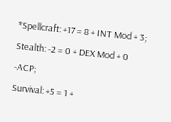*Spellcraft: +17 = 8 + INT Mod + 3;
Stealth: -2 = 0 + DEX Mod + 0 -ACP;
Survival: +5 = 1 +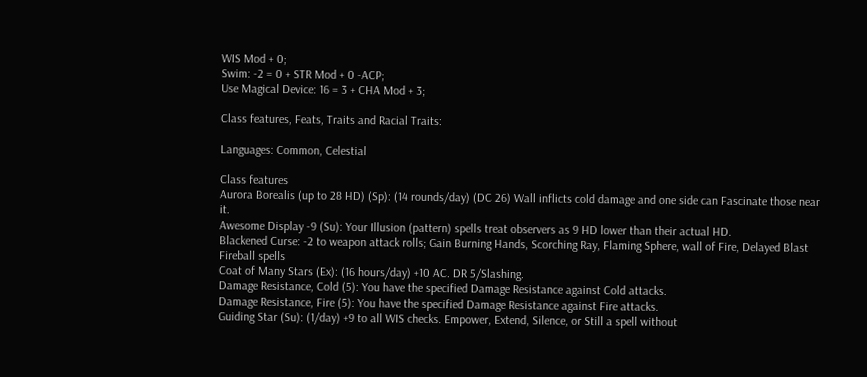WIS Mod + 0;
Swim: -2 = 0 + STR Mod + 0 -ACP;
Use Magical Device: 16 = 3 + CHA Mod + 3;

Class features, Feats, Traits and Racial Traits:

Languages: Common, Celestial

Class features
Aurora Borealis (up to 28 HD) (Sp): (14 rounds/day) (DC 26) Wall inflicts cold damage and one side can Fascinate those near it.
Awesome Display -9 (Su): Your Illusion (pattern) spells treat observers as 9 HD lower than their actual HD.
Blackened Curse: -2 to weapon attack rolls; Gain Burning Hands, Scorching Ray, Flaming Sphere, wall of Fire, Delayed Blast Fireball spells
Coat of Many Stars (Ex): (16 hours/day) +10 AC. DR 5/Slashing.
Damage Resistance, Cold (5): You have the specified Damage Resistance against Cold attacks.
Damage Resistance, Fire (5): You have the specified Damage Resistance against Fire attacks.
Guiding Star (Su): (1/day) +9 to all WIS checks. Empower, Extend, Silence, or Still a spell without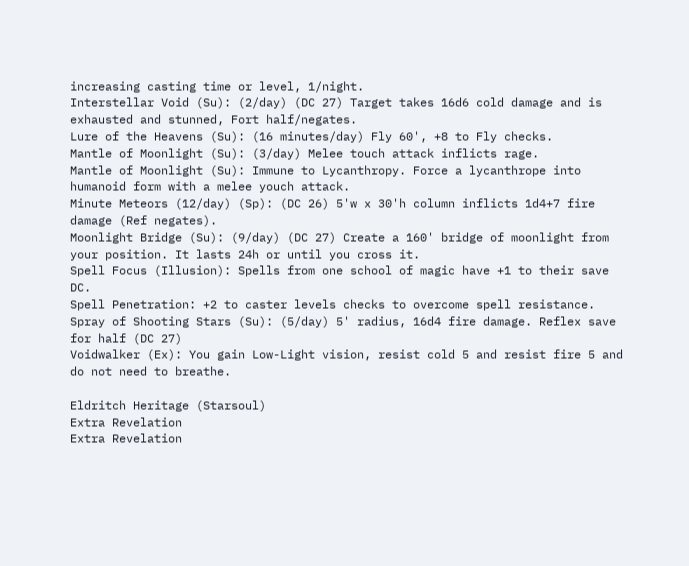increasing casting time or level, 1/night.
Interstellar Void (Su): (2/day) (DC 27) Target takes 16d6 cold damage and is exhausted and stunned, Fort half/negates.
Lure of the Heavens (Su): (16 minutes/day) Fly 60', +8 to Fly checks.
Mantle of Moonlight (Su): (3/day) Melee touch attack inflicts rage.
Mantle of Moonlight (Su): Immune to Lycanthropy. Force a lycanthrope into humanoid form with a melee youch attack.
Minute Meteors (12/day) (Sp): (DC 26) 5'w x 30'h column inflicts 1d4+7 fire damage (Ref negates).
Moonlight Bridge (Su): (9/day) (DC 27) Create a 160' bridge of moonlight from your position. It lasts 24h or until you cross it.
Spell Focus (Illusion): Spells from one school of magic have +1 to their save DC.
Spell Penetration: +2 to caster levels checks to overcome spell resistance.
Spray of Shooting Stars (Su): (5/day) 5' radius, 16d4 fire damage. Reflex save for half (DC 27)
Voidwalker (Ex): You gain Low-Light vision, resist cold 5 and resist fire 5 and do not need to breathe.

Eldritch Heritage (Starsoul)
Extra Revelation
Extra Revelation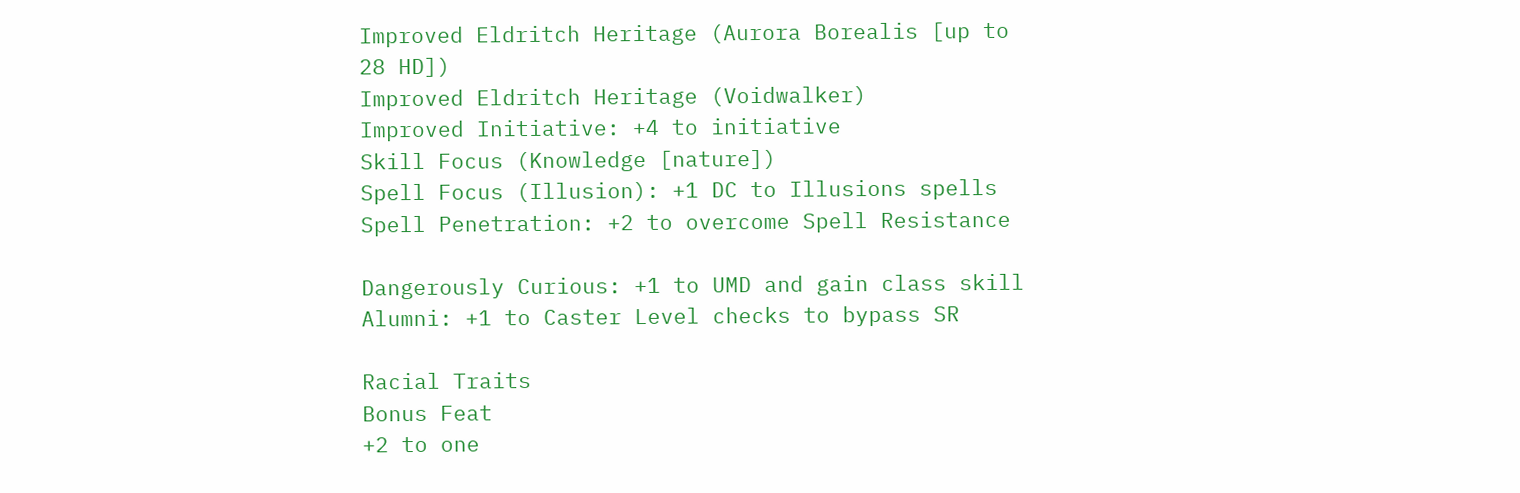Improved Eldritch Heritage (Aurora Borealis [up to 28 HD])
Improved Eldritch Heritage (Voidwalker)
Improved Initiative: +4 to initiative
Skill Focus (Knowledge [nature])
Spell Focus (Illusion): +1 DC to Illusions spells
Spell Penetration: +2 to overcome Spell Resistance

Dangerously Curious: +1 to UMD and gain class skill
Alumni: +1 to Caster Level checks to bypass SR

Racial Traits
Bonus Feat
+2 to one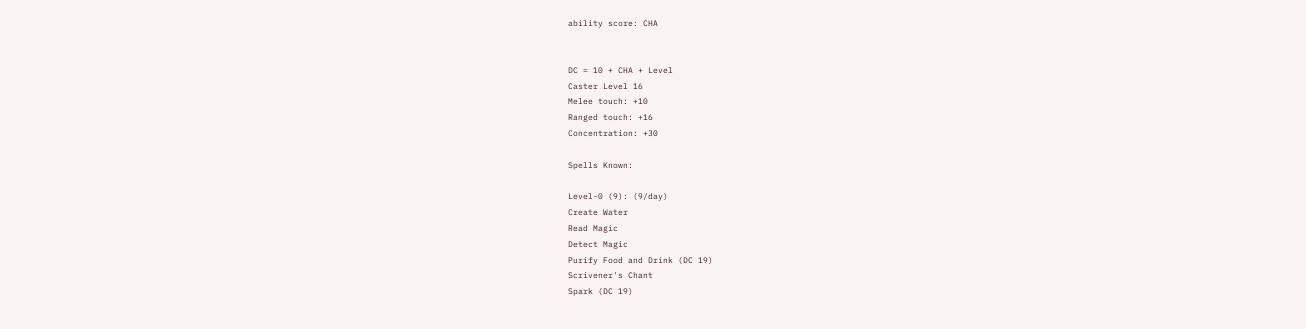ability score: CHA


DC = 10 + CHA + Level
Caster Level 16
Melee touch: +10
Ranged touch: +16
Concentration: +30

Spells Known:

Level-0 (9): (9/day)
Create Water
Read Magic
Detect Magic
Purify Food and Drink (DC 19)
Scrivener's Chant
Spark (DC 19)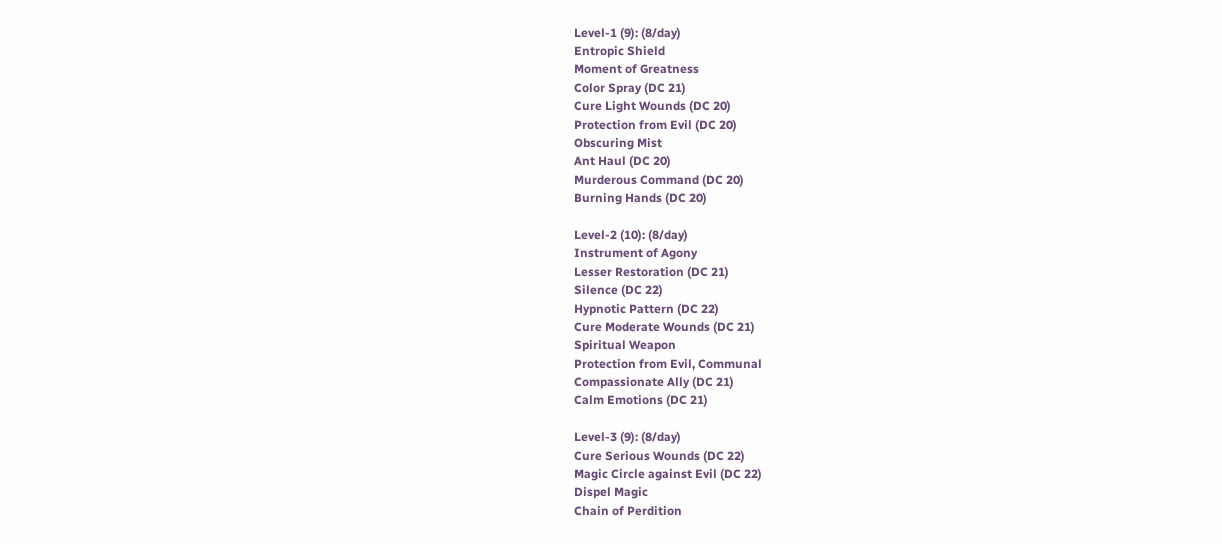Level-1 (9): (8/day)
Entropic Shield
Moment of Greatness
Color Spray (DC 21)
Cure Light Wounds (DC 20)
Protection from Evil (DC 20)
Obscuring Mist
Ant Haul (DC 20)
Murderous Command (DC 20)
Burning Hands (DC 20)

Level-2 (10): (8/day)
Instrument of Agony
Lesser Restoration (DC 21)
Silence (DC 22)
Hypnotic Pattern (DC 22)
Cure Moderate Wounds (DC 21)
Spiritual Weapon
Protection from Evil, Communal
Compassionate Ally (DC 21)
Calm Emotions (DC 21)

Level-3 (9): (8/day)
Cure Serious Wounds (DC 22)
Magic Circle against Evil (DC 22)
Dispel Magic
Chain of Perdition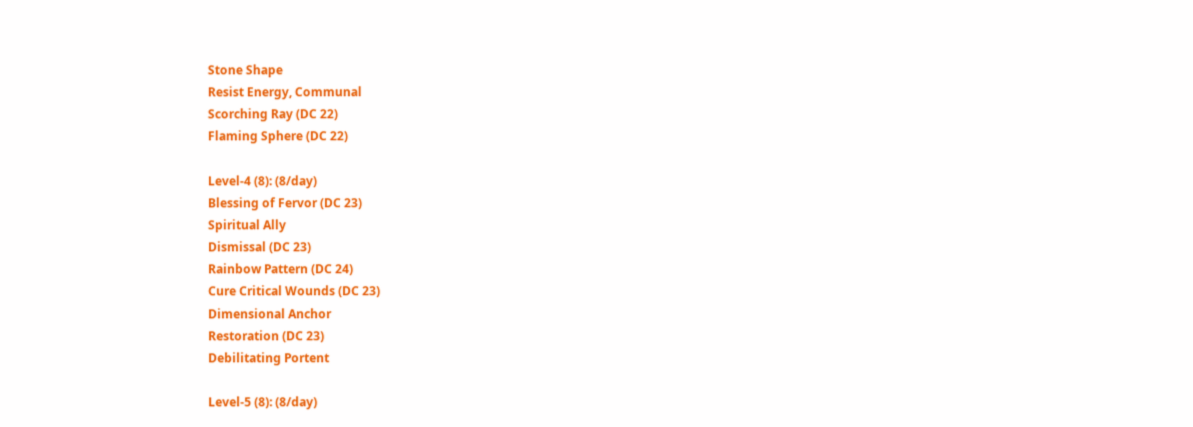Stone Shape
Resist Energy, Communal
Scorching Ray (DC 22)
Flaming Sphere (DC 22)

Level-4 (8): (8/day)
Blessing of Fervor (DC 23)
Spiritual Ally
Dismissal (DC 23)
Rainbow Pattern (DC 24)
Cure Critical Wounds (DC 23)
Dimensional Anchor
Restoration (DC 23)
Debilitating Portent

Level-5 (8): (8/day)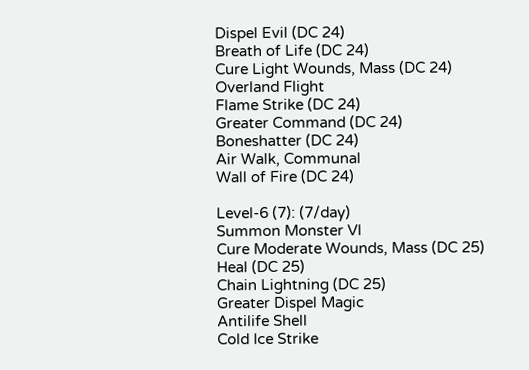Dispel Evil (DC 24)
Breath of Life (DC 24)
Cure Light Wounds, Mass (DC 24)
Overland Flight
Flame Strike (DC 24)
Greater Command (DC 24)
Boneshatter (DC 24)
Air Walk, Communal
Wall of Fire (DC 24)

Level-6 (7): (7/day)
Summon Monster VI
Cure Moderate Wounds, Mass (DC 25)
Heal (DC 25)
Chain Lightning (DC 25)
Greater Dispel Magic
Antilife Shell
Cold Ice Strike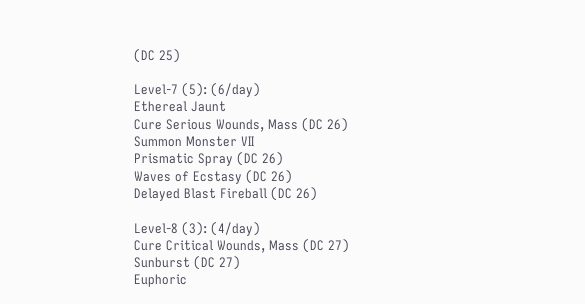(DC 25)

Level-7 (5): (6/day)
Ethereal Jaunt
Cure Serious Wounds, Mass (DC 26)
Summon Monster VII
Prismatic Spray (DC 26)
Waves of Ecstasy (DC 26)
Delayed Blast Fireball (DC 26)

Level-8 (3): (4/day)
Cure Critical Wounds, Mass (DC 27)
Sunburst (DC 27)
Euphoric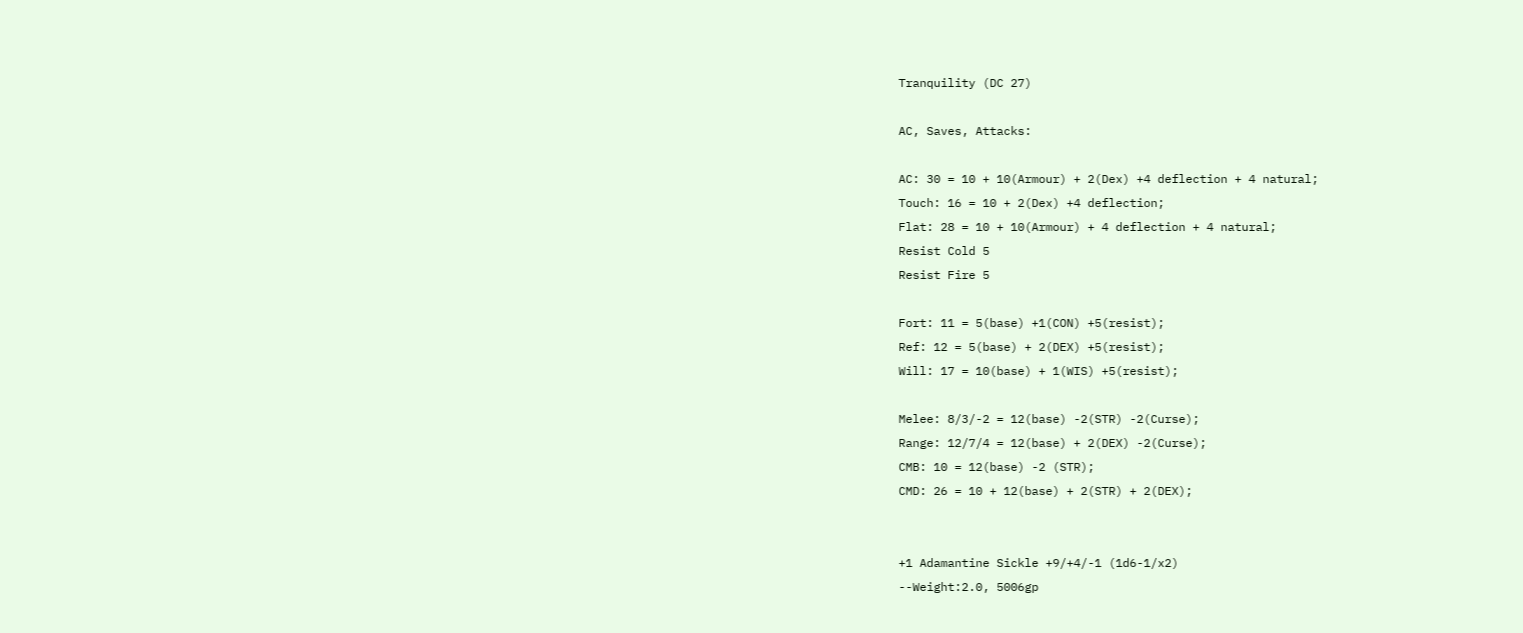Tranquility (DC 27)

AC, Saves, Attacks:

AC: 30 = 10 + 10(Armour) + 2(Dex) +4 deflection + 4 natural;
Touch: 16 = 10 + 2(Dex) +4 deflection;
Flat: 28 = 10 + 10(Armour) + 4 deflection + 4 natural;
Resist Cold 5
Resist Fire 5

Fort: 11 = 5(base) +1(CON) +5(resist);
Ref: 12 = 5(base) + 2(DEX) +5(resist);
Will: 17 = 10(base) + 1(WIS) +5(resist);

Melee: 8/3/-2 = 12(base) -2(STR) -2(Curse);
Range: 12/7/4 = 12(base) + 2(DEX) -2(Curse);
CMB: 10 = 12(base) -2 (STR);
CMD: 26 = 10 + 12(base) + 2(STR) + 2(DEX);


+1 Adamantine Sickle +9/+4/-1 (1d6-1/x2)
--Weight:2.0, 5006gp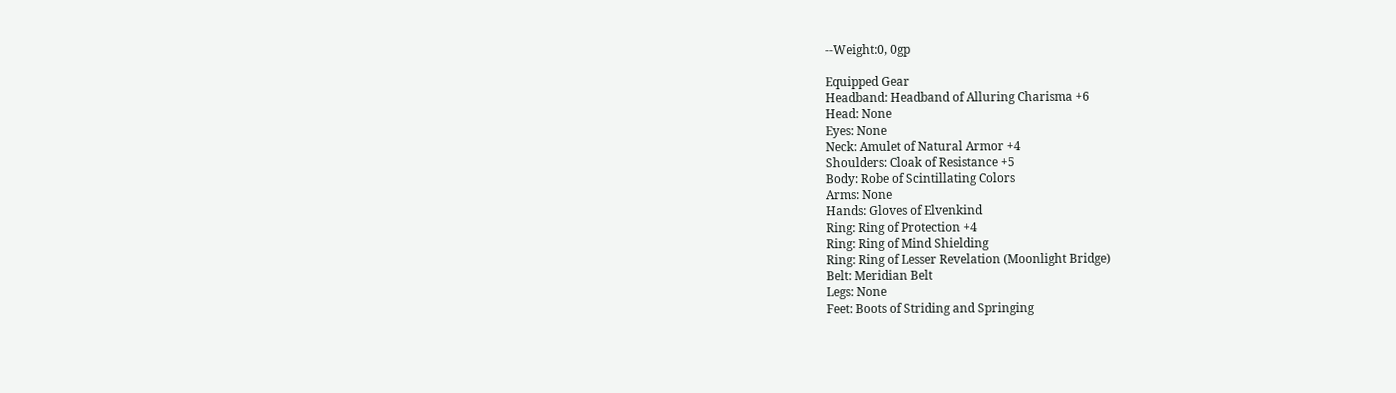--Weight:0, 0gp

Equipped Gear
Headband: Headband of Alluring Charisma +6
Head: None
Eyes: None
Neck: Amulet of Natural Armor +4
Shoulders: Cloak of Resistance +5
Body: Robe of Scintillating Colors
Arms: None
Hands: Gloves of Elvenkind
Ring: Ring of Protection +4
Ring: Ring of Mind Shielding
Ring: Ring of Lesser Revelation (Moonlight Bridge)
Belt: Meridian Belt
Legs: None
Feet: Boots of Striding and Springing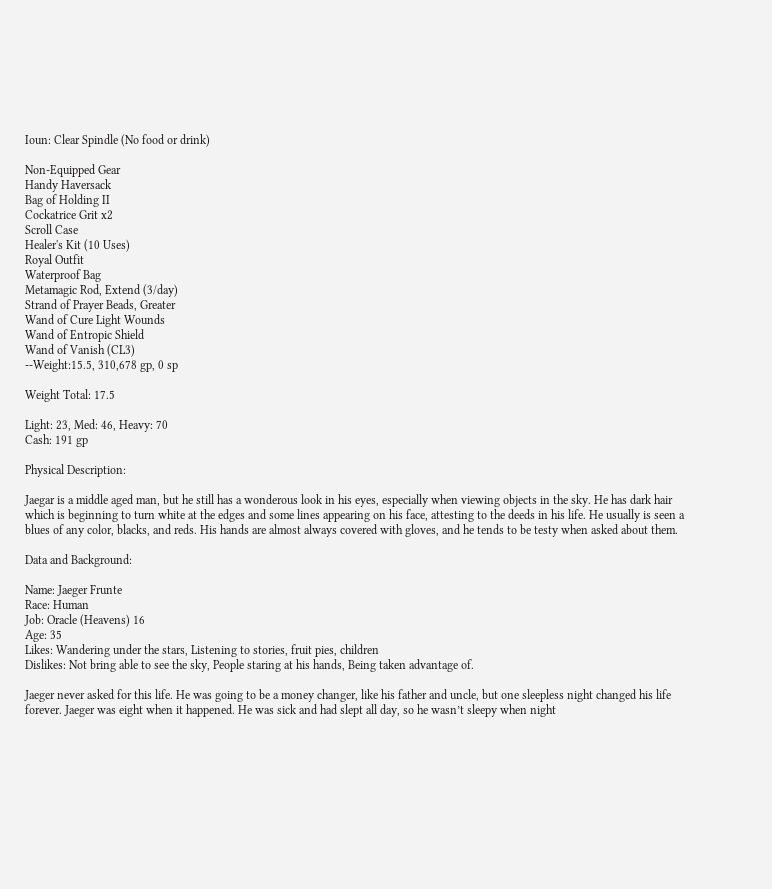Ioun: Clear Spindle (No food or drink)

Non-Equipped Gear
Handy Haversack
Bag of Holding II
Cockatrice Grit x2
Scroll Case
Healer's Kit (10 Uses)
Royal Outfit
Waterproof Bag
Metamagic Rod, Extend (3/day)
Strand of Prayer Beads, Greater
Wand of Cure Light Wounds
Wand of Entropic Shield
Wand of Vanish (CL3)
--Weight:15.5, 310,678 gp, 0 sp

Weight Total: 17.5

Light: 23, Med: 46, Heavy: 70
Cash: 191 gp

Physical Description:

Jaegar is a middle aged man, but he still has a wonderous look in his eyes, especially when viewing objects in the sky. He has dark hair which is beginning to turn white at the edges and some lines appearing on his face, attesting to the deeds in his life. He usually is seen a blues of any color, blacks, and reds. His hands are almost always covered with gloves, and he tends to be testy when asked about them.

Data and Background:

Name: Jaeger Frunte
Race: Human
Job: Oracle (Heavens) 16
Age: 35
Likes: Wandering under the stars, Listening to stories, fruit pies, children
Dislikes: Not bring able to see the sky, People staring at his hands, Being taken advantage of.

Jaeger never asked for this life. He was going to be a money changer, like his father and uncle, but one sleepless night changed his life forever. Jaeger was eight when it happened. He was sick and had slept all day, so he wasn’t sleepy when night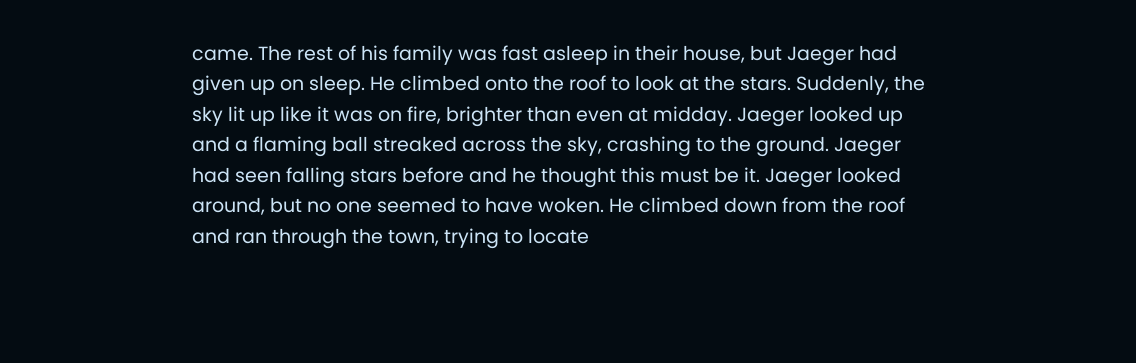came. The rest of his family was fast asleep in their house, but Jaeger had given up on sleep. He climbed onto the roof to look at the stars. Suddenly, the sky lit up like it was on fire, brighter than even at midday. Jaeger looked up and a flaming ball streaked across the sky, crashing to the ground. Jaeger had seen falling stars before and he thought this must be it. Jaeger looked around, but no one seemed to have woken. He climbed down from the roof and ran through the town, trying to locate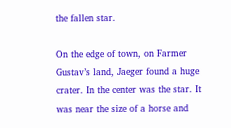the fallen star.

On the edge of town, on Farmer Gustav’s land, Jaeger found a huge crater. In the center was the star. It was near the size of a horse and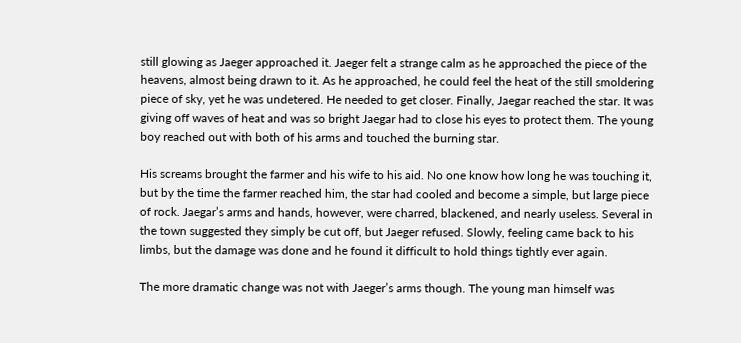still glowing as Jaeger approached it. Jaeger felt a strange calm as he approached the piece of the heavens, almost being drawn to it. As he approached, he could feel the heat of the still smoldering piece of sky, yet he was undetered. He needed to get closer. Finally, Jaegar reached the star. It was giving off waves of heat and was so bright Jaegar had to close his eyes to protect them. The young boy reached out with both of his arms and touched the burning star.

His screams brought the farmer and his wife to his aid. No one know how long he was touching it, but by the time the farmer reached him, the star had cooled and become a simple, but large piece of rock. Jaegar’s arms and hands, however, were charred, blackened, and nearly useless. Several in the town suggested they simply be cut off, but Jaeger refused. Slowly, feeling came back to his limbs, but the damage was done and he found it difficult to hold things tightly ever again.

The more dramatic change was not with Jaeger’s arms though. The young man himself was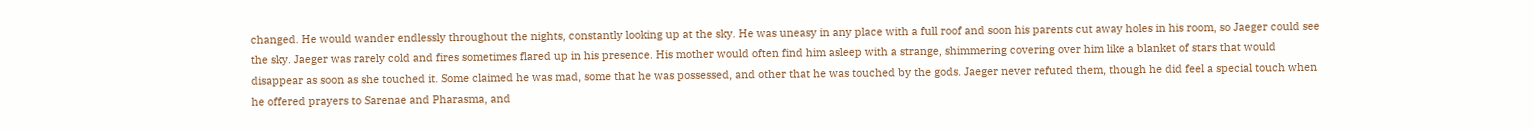changed. He would wander endlessly throughout the nights, constantly looking up at the sky. He was uneasy in any place with a full roof and soon his parents cut away holes in his room, so Jaeger could see the sky. Jaeger was rarely cold and fires sometimes flared up in his presence. His mother would often find him asleep with a strange, shimmering covering over him like a blanket of stars that would disappear as soon as she touched it. Some claimed he was mad, some that he was possessed, and other that he was touched by the gods. Jaeger never refuted them, though he did feel a special touch when he offered prayers to Sarenae and Pharasma, and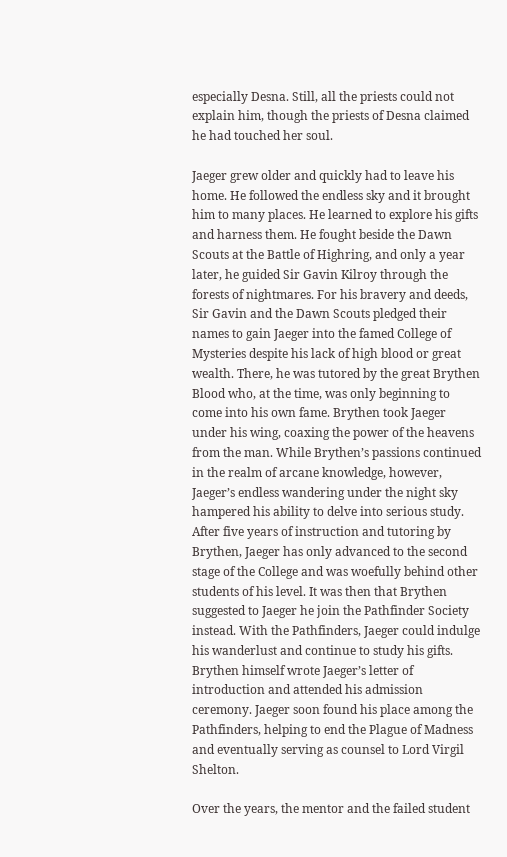especially Desna. Still, all the priests could not explain him, though the priests of Desna claimed he had touched her soul.

Jaeger grew older and quickly had to leave his home. He followed the endless sky and it brought him to many places. He learned to explore his gifts and harness them. He fought beside the Dawn Scouts at the Battle of Highring, and only a year later, he guided Sir Gavin Kilroy through the forests of nightmares. For his bravery and deeds, Sir Gavin and the Dawn Scouts pledged their names to gain Jaeger into the famed College of Mysteries despite his lack of high blood or great wealth. There, he was tutored by the great Brythen Blood who, at the time, was only beginning to come into his own fame. Brythen took Jaeger under his wing, coaxing the power of the heavens from the man. While Brythen’s passions continued in the realm of arcane knowledge, however, Jaeger’s endless wandering under the night sky hampered his ability to delve into serious study. After five years of instruction and tutoring by Brythen, Jaeger has only advanced to the second stage of the College and was woefully behind other students of his level. It was then that Brythen suggested to Jaeger he join the Pathfinder Society instead. With the Pathfinders, Jaeger could indulge his wanderlust and continue to study his gifts. Brythen himself wrote Jaeger’s letter of introduction and attended his admission ceremony. Jaeger soon found his place among the Pathfinders, helping to end the Plague of Madness and eventually serving as counsel to Lord Virgil Shelton.

Over the years, the mentor and the failed student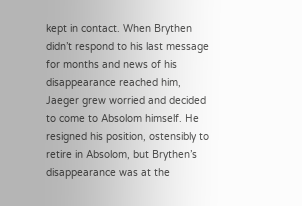kept in contact. When Brythen didn’t respond to his last message for months and news of his disappearance reached him, Jaeger grew worried and decided to come to Absolom himself. He resigned his position, ostensibly to retire in Absolom, but Brythen’s disappearance was at the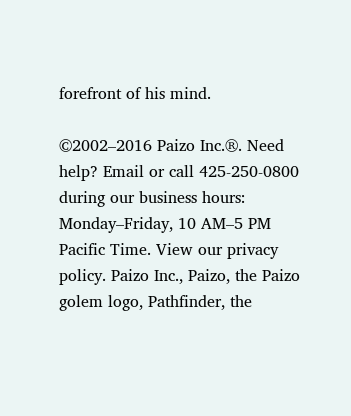forefront of his mind.

©2002–2016 Paizo Inc.®. Need help? Email or call 425-250-0800 during our business hours: Monday–Friday, 10 AM–5 PM Pacific Time. View our privacy policy. Paizo Inc., Paizo, the Paizo golem logo, Pathfinder, the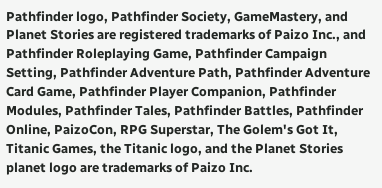Pathfinder logo, Pathfinder Society, GameMastery, and Planet Stories are registered trademarks of Paizo Inc., and Pathfinder Roleplaying Game, Pathfinder Campaign Setting, Pathfinder Adventure Path, Pathfinder Adventure Card Game, Pathfinder Player Companion, Pathfinder Modules, Pathfinder Tales, Pathfinder Battles, Pathfinder Online, PaizoCon, RPG Superstar, The Golem's Got It, Titanic Games, the Titanic logo, and the Planet Stories planet logo are trademarks of Paizo Inc.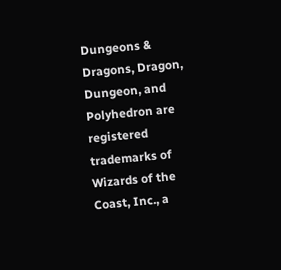Dungeons & Dragons, Dragon, Dungeon, and Polyhedron are registered trademarks of Wizards of the Coast, Inc., a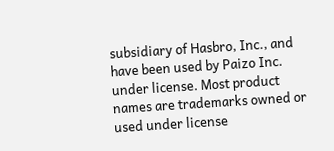subsidiary of Hasbro, Inc., and have been used by Paizo Inc. under license. Most product names are trademarks owned or used under license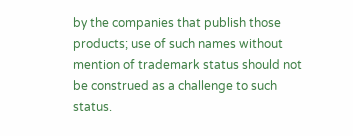by the companies that publish those products; use of such names without mention of trademark status should not be construed as a challenge to such status.